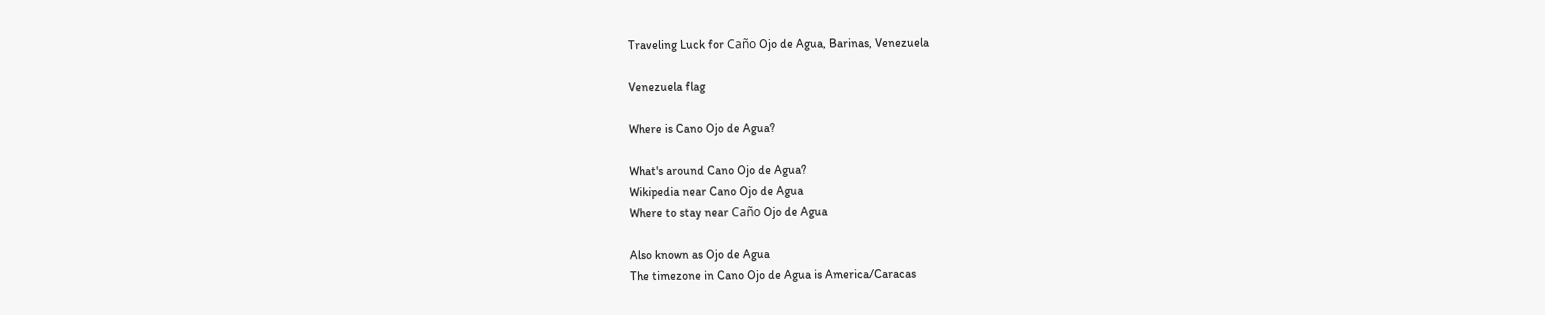Traveling Luck for Caño Ojo de Agua, Barinas, Venezuela

Venezuela flag

Where is Cano Ojo de Agua?

What's around Cano Ojo de Agua?
Wikipedia near Cano Ojo de Agua
Where to stay near Caño Ojo de Agua

Also known as Ojo de Agua
The timezone in Cano Ojo de Agua is America/Caracas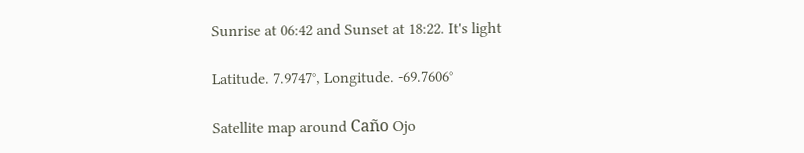Sunrise at 06:42 and Sunset at 18:22. It's light

Latitude. 7.9747°, Longitude. -69.7606°

Satellite map around Caño Ojo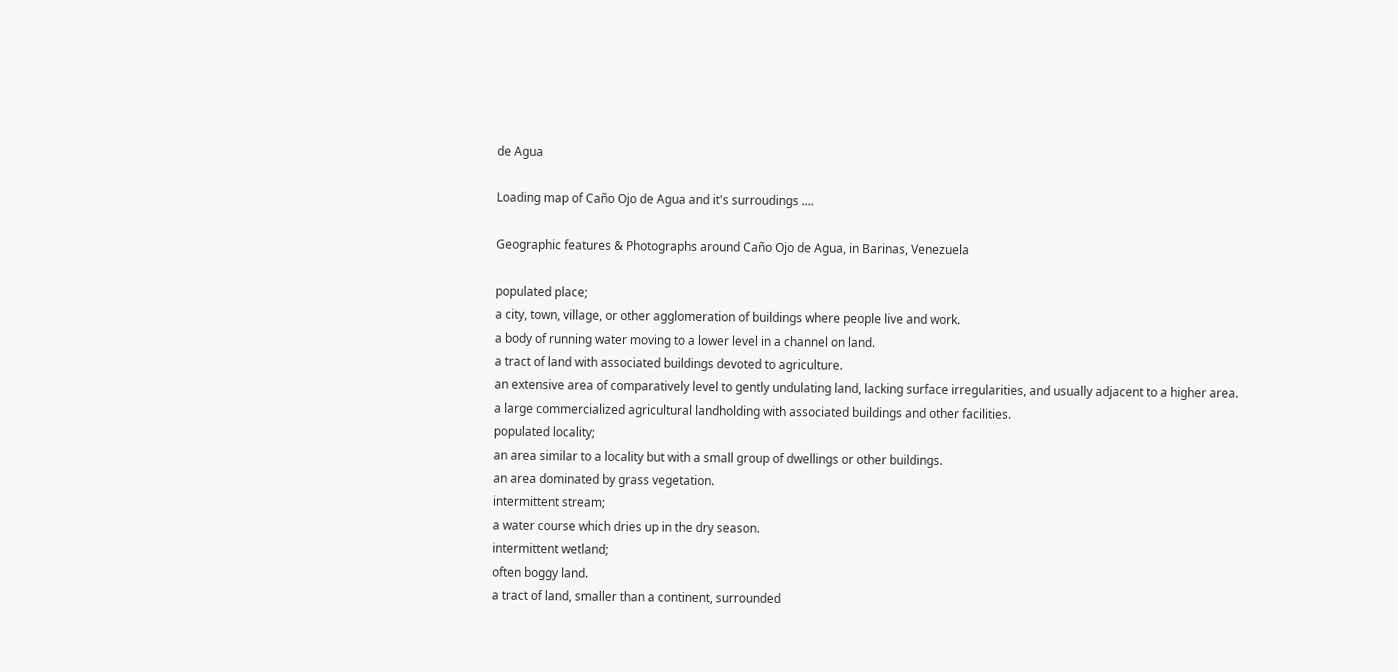de Agua

Loading map of Caño Ojo de Agua and it's surroudings ....

Geographic features & Photographs around Caño Ojo de Agua, in Barinas, Venezuela

populated place;
a city, town, village, or other agglomeration of buildings where people live and work.
a body of running water moving to a lower level in a channel on land.
a tract of land with associated buildings devoted to agriculture.
an extensive area of comparatively level to gently undulating land, lacking surface irregularities, and usually adjacent to a higher area.
a large commercialized agricultural landholding with associated buildings and other facilities.
populated locality;
an area similar to a locality but with a small group of dwellings or other buildings.
an area dominated by grass vegetation.
intermittent stream;
a water course which dries up in the dry season.
intermittent wetland;
often boggy land.
a tract of land, smaller than a continent, surrounded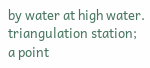by water at high water.
triangulation station;
a point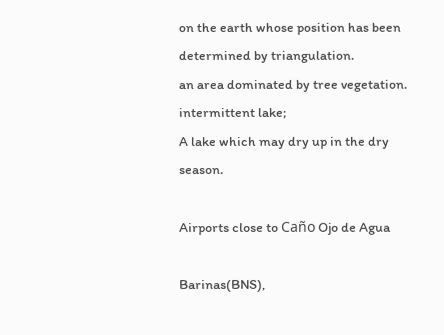on the earth whose position has been determined by triangulation.
an area dominated by tree vegetation.
intermittent lake;
A lake which may dry up in the dry season.

Airports close to Caño Ojo de Agua

Barinas(BNS),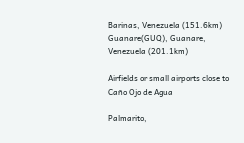Barinas, Venezuela (151.6km)
Guanare(GUQ), Guanare, Venezuela (201.1km)

Airfields or small airports close to Caño Ojo de Agua

Palmarito,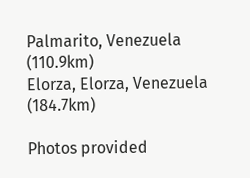Palmarito, Venezuela (110.9km)
Elorza, Elorza, Venezuela (184.7km)

Photos provided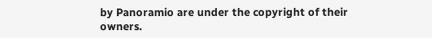by Panoramio are under the copyright of their owners.